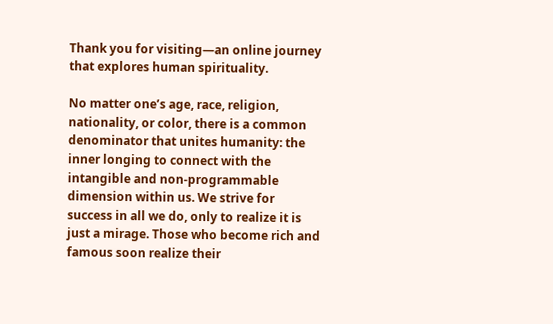Thank you for visiting—an online journey that explores human spirituality.

No matter one’s age, race, religion, nationality, or color, there is a common denominator that unites humanity: the inner longing to connect with the intangible and non-programmable dimension within us. We strive for success in all we do, only to realize it is just a mirage. Those who become rich and famous soon realize their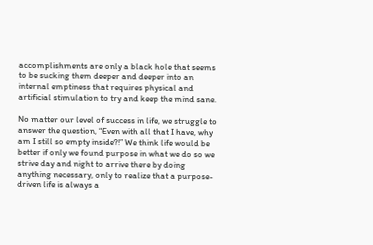accomplishments are only a black hole that seems to be sucking them deeper and deeper into an internal emptiness that requires physical and artificial stimulation to try and keep the mind sane.

No matter our level of success in life, we struggle to answer the question, “Even with all that I have, why am I still so empty inside?!” We think life would be better if only we found purpose in what we do so we strive day and night to arrive there by doing anything necessary, only to realize that a purpose-driven life is always a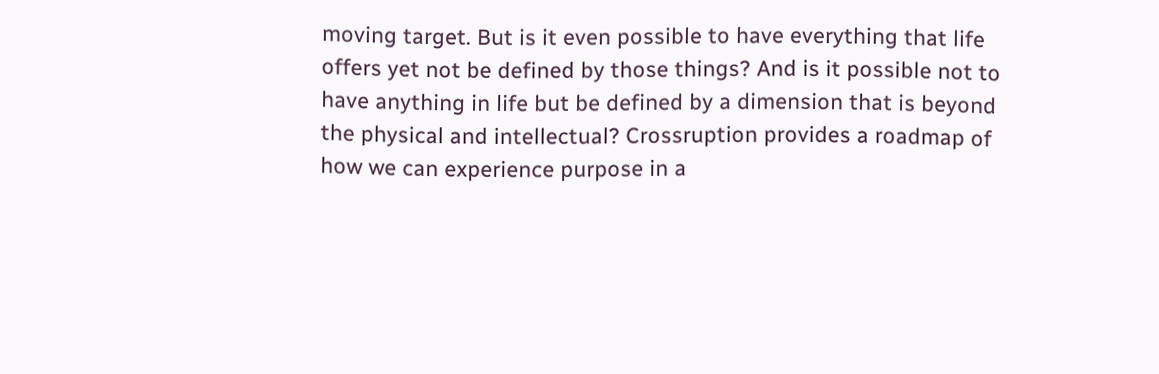moving target. But is it even possible to have everything that life offers yet not be defined by those things? And is it possible not to have anything in life but be defined by a dimension that is beyond the physical and intellectual? Crossruption provides a roadmap of how we can experience purpose in a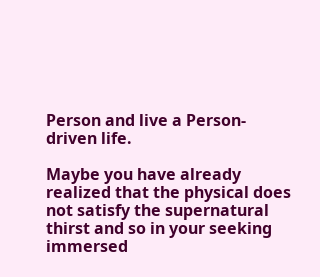Person and live a Person-driven life.

Maybe you have already realized that the physical does not satisfy the supernatural thirst and so in your seeking immersed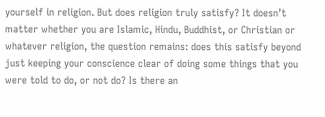yourself in religion. But does religion truly satisfy? It doesn’t matter whether you are Islamic, Hindu, Buddhist, or Christian or whatever religion, the question remains: does this satisfy beyond just keeping your conscience clear of doing some things that you were told to do, or not do? Is there an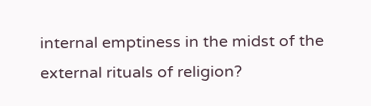internal emptiness in the midst of the external rituals of religion?